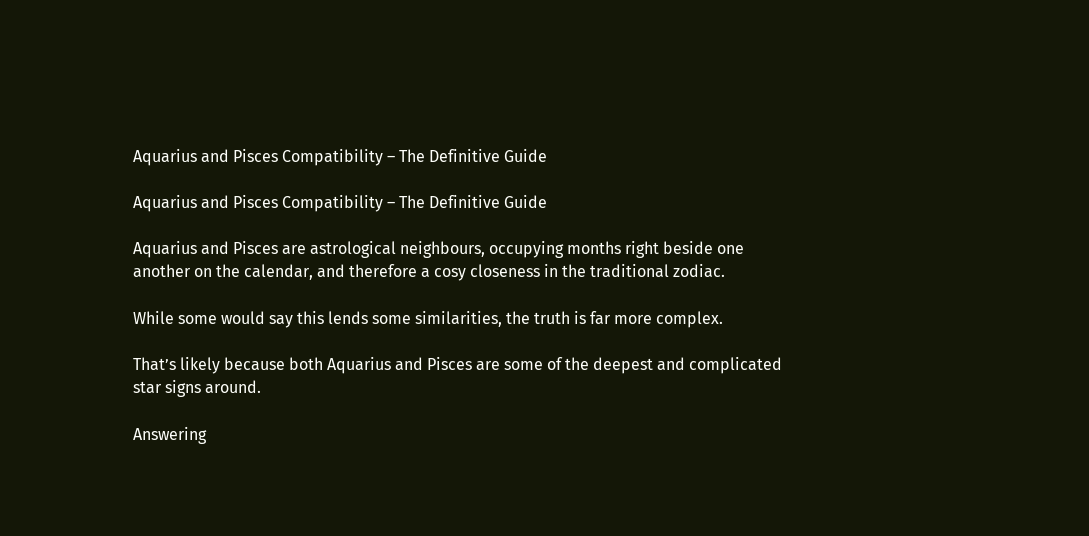Aquarius and Pisces Compatibility – The Definitive Guide

Aquarius and Pisces Compatibility – The Definitive Guide

Aquarius and Pisces are astrological neighbours, occupying months right beside one another on the calendar, and therefore a cosy closeness in the traditional zodiac.

While some would say this lends some similarities, the truth is far more complex.

That’s likely because both Aquarius and Pisces are some of the deepest and complicated star signs around.

Answering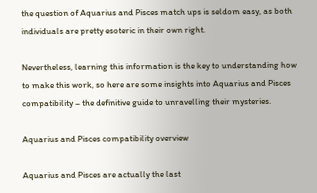the question of Aquarius and Pisces match ups is seldom easy, as both individuals are pretty esoteric in their own right.

Nevertheless, learning this information is the key to understanding how to make this work, so here are some insights into Aquarius and Pisces compatibility – the definitive guide to unravelling their mysteries.

Aquarius and Pisces compatibility overview

Aquarius and Pisces are actually the last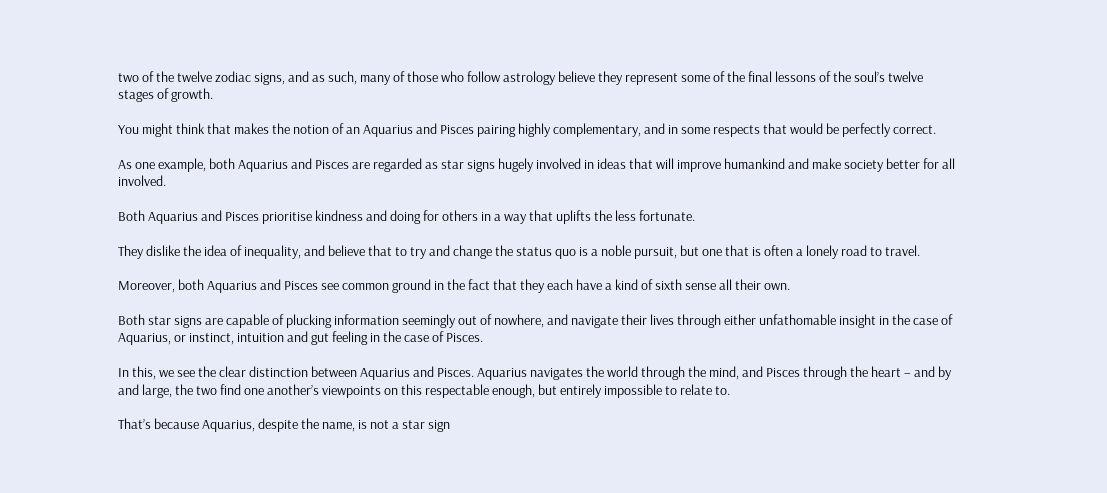two of the twelve zodiac signs, and as such, many of those who follow astrology believe they represent some of the final lessons of the soul’s twelve stages of growth.

You might think that makes the notion of an Aquarius and Pisces pairing highly complementary, and in some respects that would be perfectly correct.

As one example, both Aquarius and Pisces are regarded as star signs hugely involved in ideas that will improve humankind and make society better for all involved.

Both Aquarius and Pisces prioritise kindness and doing for others in a way that uplifts the less fortunate.

They dislike the idea of inequality, and believe that to try and change the status quo is a noble pursuit, but one that is often a lonely road to travel.

Moreover, both Aquarius and Pisces see common ground in the fact that they each have a kind of sixth sense all their own.

Both star signs are capable of plucking information seemingly out of nowhere, and navigate their lives through either unfathomable insight in the case of Aquarius, or instinct, intuition and gut feeling in the case of Pisces.

In this, we see the clear distinction between Aquarius and Pisces. Aquarius navigates the world through the mind, and Pisces through the heart – and by and large, the two find one another’s viewpoints on this respectable enough, but entirely impossible to relate to.

That’s because Aquarius, despite the name, is not a star sign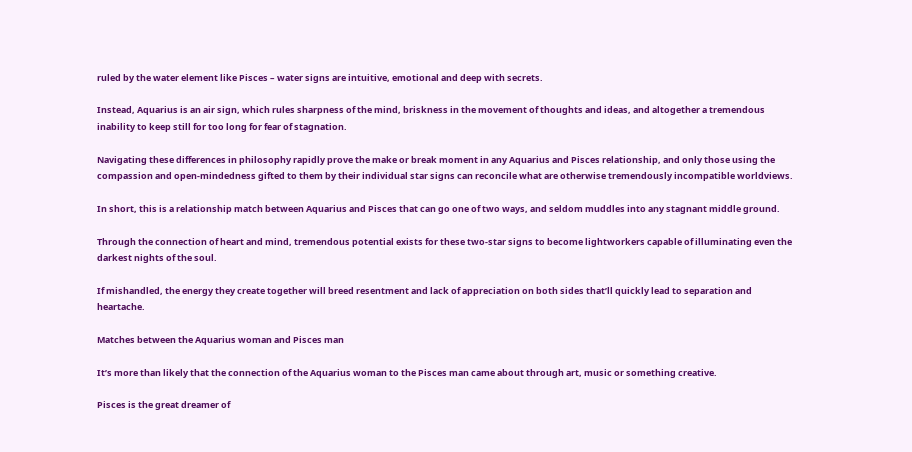ruled by the water element like Pisces – water signs are intuitive, emotional and deep with secrets.

Instead, Aquarius is an air sign, which rules sharpness of the mind, briskness in the movement of thoughts and ideas, and altogether a tremendous inability to keep still for too long for fear of stagnation.

Navigating these differences in philosophy rapidly prove the make or break moment in any Aquarius and Pisces relationship, and only those using the compassion and open-mindedness gifted to them by their individual star signs can reconcile what are otherwise tremendously incompatible worldviews.

In short, this is a relationship match between Aquarius and Pisces that can go one of two ways, and seldom muddles into any stagnant middle ground.

Through the connection of heart and mind, tremendous potential exists for these two-star signs to become lightworkers capable of illuminating even the darkest nights of the soul.

If mishandled, the energy they create together will breed resentment and lack of appreciation on both sides that’ll quickly lead to separation and heartache.

Matches between the Aquarius woman and Pisces man

It’s more than likely that the connection of the Aquarius woman to the Pisces man came about through art, music or something creative.

Pisces is the great dreamer of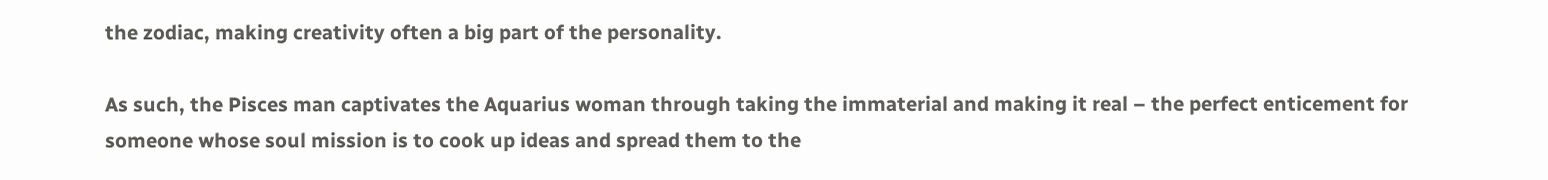the zodiac, making creativity often a big part of the personality.

As such, the Pisces man captivates the Aquarius woman through taking the immaterial and making it real – the perfect enticement for someone whose soul mission is to cook up ideas and spread them to the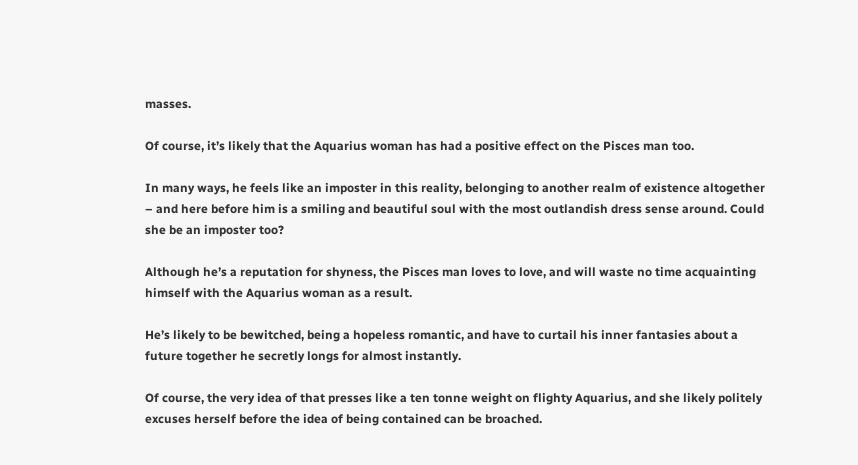masses.

Of course, it’s likely that the Aquarius woman has had a positive effect on the Pisces man too.

In many ways, he feels like an imposter in this reality, belonging to another realm of existence altogether – and here before him is a smiling and beautiful soul with the most outlandish dress sense around. Could she be an imposter too?

Although he’s a reputation for shyness, the Pisces man loves to love, and will waste no time acquainting himself with the Aquarius woman as a result.

He’s likely to be bewitched, being a hopeless romantic, and have to curtail his inner fantasies about a future together he secretly longs for almost instantly.

Of course, the very idea of that presses like a ten tonne weight on flighty Aquarius, and she likely politely excuses herself before the idea of being contained can be broached.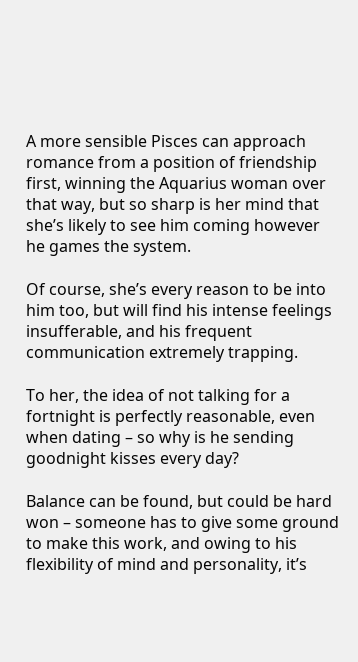A more sensible Pisces can approach romance from a position of friendship first, winning the Aquarius woman over that way, but so sharp is her mind that she’s likely to see him coming however he games the system.

Of course, she’s every reason to be into him too, but will find his intense feelings insufferable, and his frequent communication extremely trapping.

To her, the idea of not talking for a fortnight is perfectly reasonable, even when dating – so why is he sending goodnight kisses every day?

Balance can be found, but could be hard won – someone has to give some ground to make this work, and owing to his flexibility of mind and personality, it’s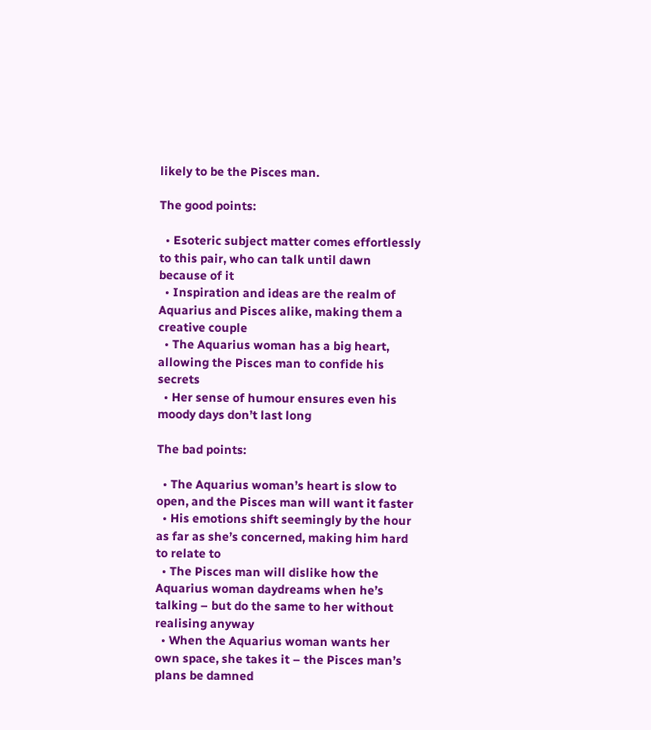likely to be the Pisces man.

The good points:

  • Esoteric subject matter comes effortlessly to this pair, who can talk until dawn because of it
  • Inspiration and ideas are the realm of Aquarius and Pisces alike, making them a creative couple
  • The Aquarius woman has a big heart, allowing the Pisces man to confide his secrets
  • Her sense of humour ensures even his moody days don’t last long

The bad points:

  • The Aquarius woman’s heart is slow to open, and the Pisces man will want it faster
  • His emotions shift seemingly by the hour as far as she’s concerned, making him hard to relate to
  • The Pisces man will dislike how the Aquarius woman daydreams when he’s talking – but do the same to her without realising anyway
  • When the Aquarius woman wants her own space, she takes it – the Pisces man’s plans be damned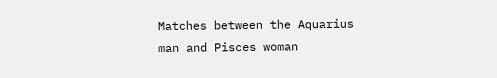Matches between the Aquarius man and Pisces woman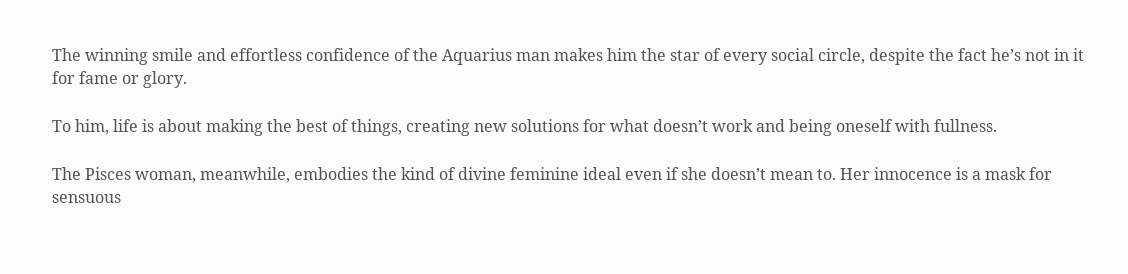The winning smile and effortless confidence of the Aquarius man makes him the star of every social circle, despite the fact he’s not in it for fame or glory.

To him, life is about making the best of things, creating new solutions for what doesn’t work and being oneself with fullness.

The Pisces woman, meanwhile, embodies the kind of divine feminine ideal even if she doesn’t mean to. Her innocence is a mask for sensuous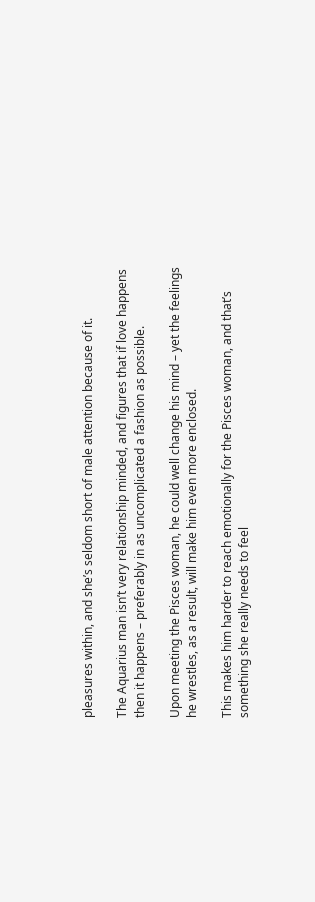pleasures within, and she’s seldom short of male attention because of it.

The Aquarius man isn’t very relationship minded, and figures that if love happens then it happens – preferably in as uncomplicated a fashion as possible.

Upon meeting the Pisces woman, he could well change his mind – yet the feelings he wrestles, as a result, will make him even more enclosed.

This makes him harder to reach emotionally for the Pisces woman, and that’s something she really needs to feel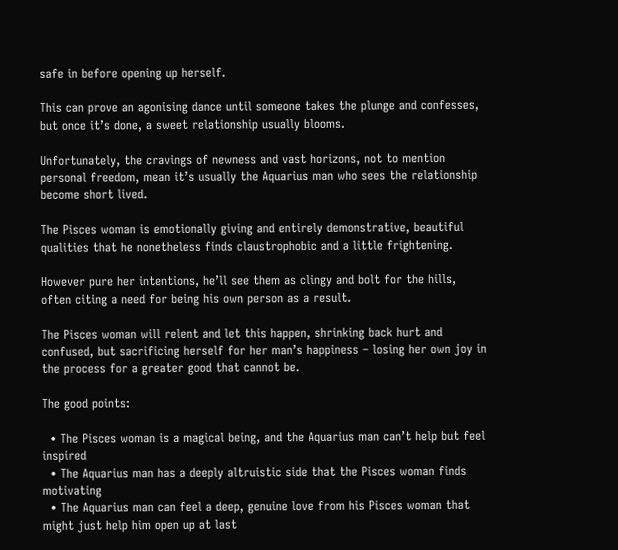safe in before opening up herself.

This can prove an agonising dance until someone takes the plunge and confesses, but once it’s done, a sweet relationship usually blooms.

Unfortunately, the cravings of newness and vast horizons, not to mention personal freedom, mean it’s usually the Aquarius man who sees the relationship become short lived.

The Pisces woman is emotionally giving and entirely demonstrative, beautiful qualities that he nonetheless finds claustrophobic and a little frightening.

However pure her intentions, he’ll see them as clingy and bolt for the hills, often citing a need for being his own person as a result.

The Pisces woman will relent and let this happen, shrinking back hurt and confused, but sacrificing herself for her man’s happiness – losing her own joy in the process for a greater good that cannot be.

The good points:

  • The Pisces woman is a magical being, and the Aquarius man can’t help but feel inspired
  • The Aquarius man has a deeply altruistic side that the Pisces woman finds motivating
  • The Aquarius man can feel a deep, genuine love from his Pisces woman that might just help him open up at last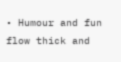• Humour and fun flow thick and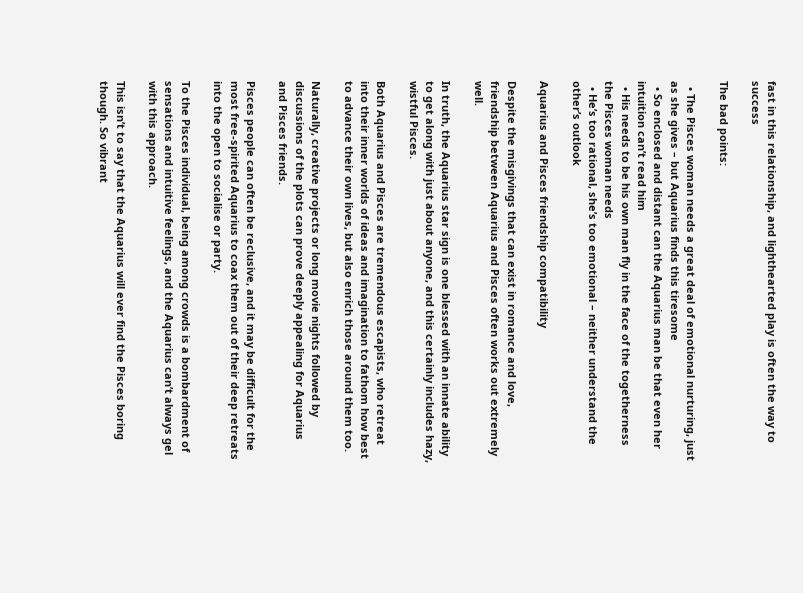fast in this relationship, and lighthearted play is often the way to success

The bad points:

  • The Pisces woman needs a great deal of emotional nurturing, just as she gives – but Aquarius finds this tiresome
  • So enclosed and distant can the Aquarius man be that even her intuition can’t read him
  • His needs to be his own man fly in the face of the togetherness the Pisces woman needs
  • He’s too rational, she’s too emotional – neither understand the other’s outlook

Aquarius and Pisces friendship compatibility

Despite the misgivings that can exist in romance and love, friendship between Aquarius and Pisces often works out extremely well.

In truth, the Aquarius star sign is one blessed with an innate ability to get along with just about anyone, and this certainly includes hazy, wistful Pisces.

Both Aquarius and Pisces are tremendous escapists, who retreat into their inner worlds of ideas and imagination to fathom how best to advance their own lives, but also enrich those around them too.

Naturally, creative projects or long movie nights followed by discussions of the plots can prove deeply appealing for Aquarius and Pisces friends.

Pisces people can often be reclusive, and it may be difficult for the most free-spirited Aquarius to coax them out of their deep retreats into the open to socialise or party.

To the Pisces individual, being among crowds is a bombardment of sensations and intuitive feelings, and the Aquarius can’t always gel with this approach.

This isn’t to say that the Aquarius will ever find the Pisces boring though. So vibrant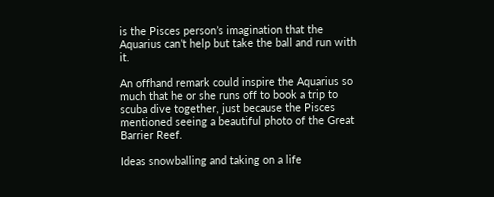is the Pisces person’s imagination that the Aquarius can’t help but take the ball and run with it.

An offhand remark could inspire the Aquarius so much that he or she runs off to book a trip to scuba dive together, just because the Pisces mentioned seeing a beautiful photo of the Great Barrier Reef.

Ideas snowballing and taking on a life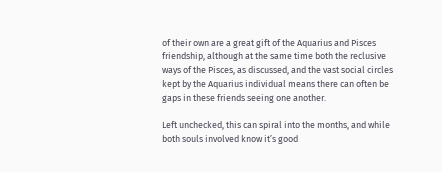of their own are a great gift of the Aquarius and Pisces friendship, although at the same time both the reclusive ways of the Pisces, as discussed, and the vast social circles kept by the Aquarius individual means there can often be gaps in these friends seeing one another.

Left unchecked, this can spiral into the months, and while both souls involved know it’s good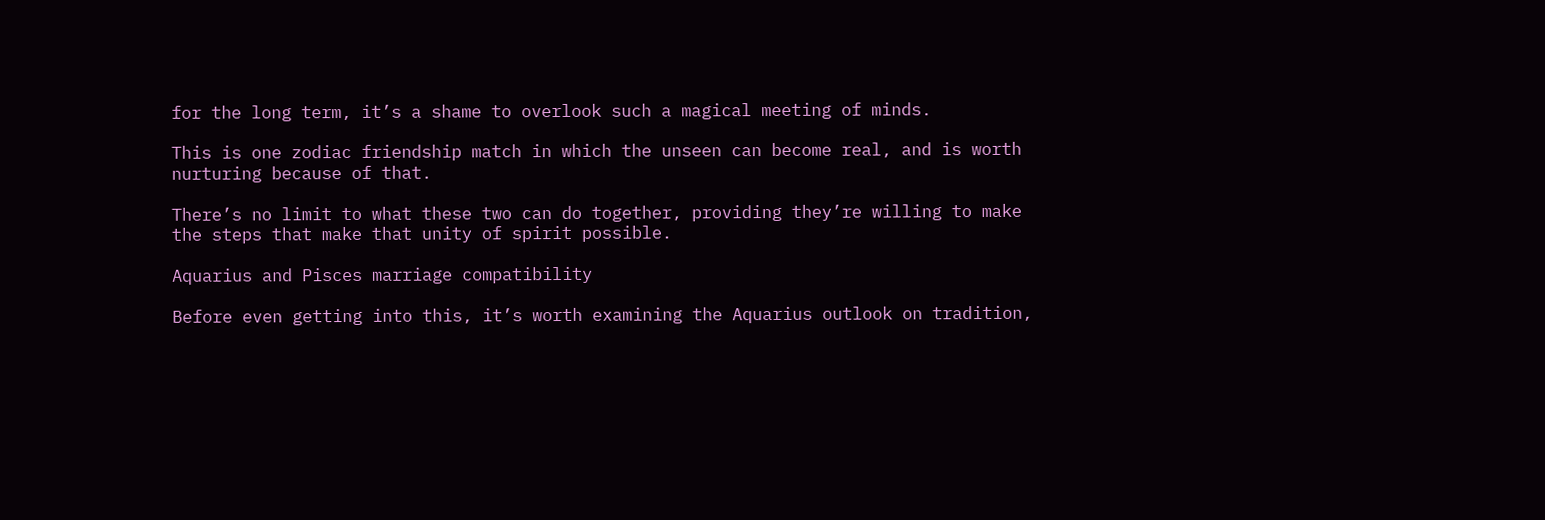for the long term, it’s a shame to overlook such a magical meeting of minds.

This is one zodiac friendship match in which the unseen can become real, and is worth nurturing because of that.

There’s no limit to what these two can do together, providing they’re willing to make the steps that make that unity of spirit possible.

Aquarius and Pisces marriage compatibility

Before even getting into this, it’s worth examining the Aquarius outlook on tradition,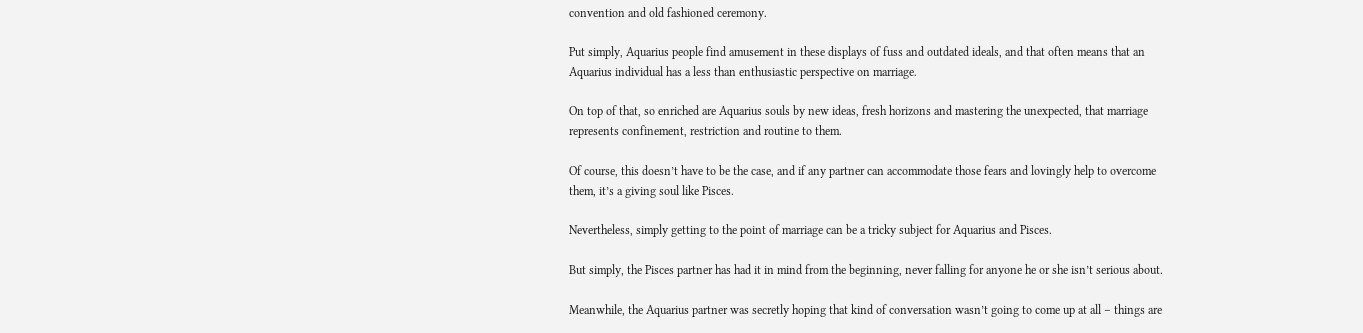convention and old fashioned ceremony.

Put simply, Aquarius people find amusement in these displays of fuss and outdated ideals, and that often means that an Aquarius individual has a less than enthusiastic perspective on marriage.

On top of that, so enriched are Aquarius souls by new ideas, fresh horizons and mastering the unexpected, that marriage represents confinement, restriction and routine to them.

Of course, this doesn’t have to be the case, and if any partner can accommodate those fears and lovingly help to overcome them, it’s a giving soul like Pisces.

Nevertheless, simply getting to the point of marriage can be a tricky subject for Aquarius and Pisces.

But simply, the Pisces partner has had it in mind from the beginning, never falling for anyone he or she isn’t serious about.

Meanwhile, the Aquarius partner was secretly hoping that kind of conversation wasn’t going to come up at all – things are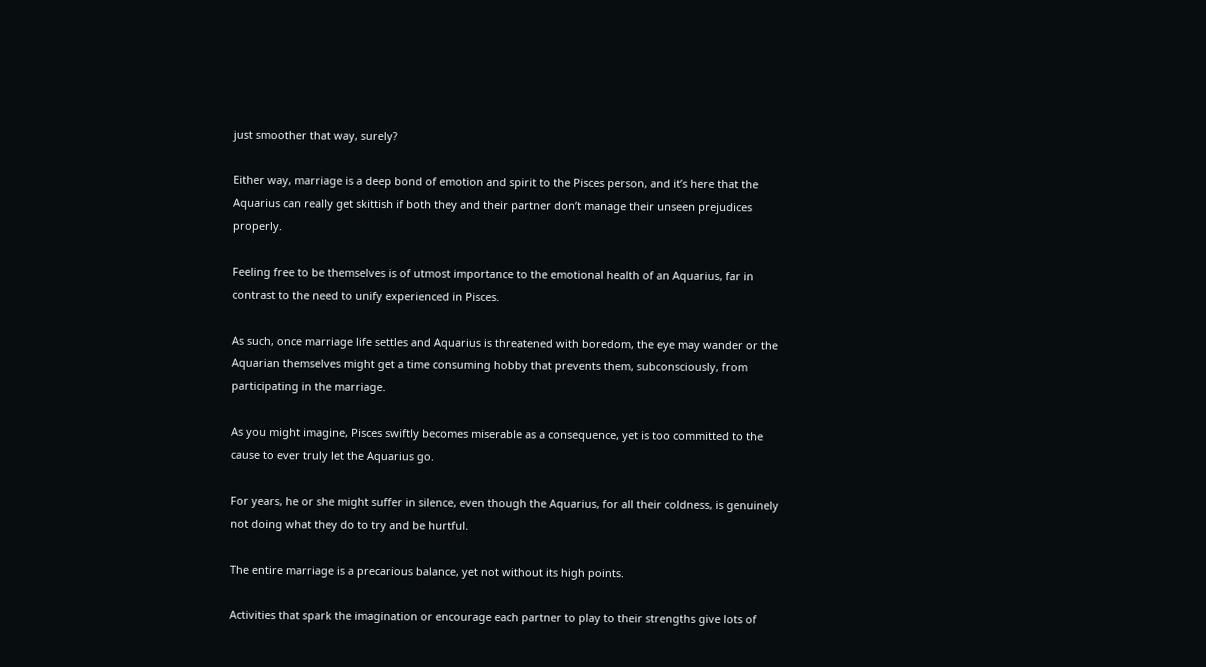just smoother that way, surely?

Either way, marriage is a deep bond of emotion and spirit to the Pisces person, and it’s here that the Aquarius can really get skittish if both they and their partner don’t manage their unseen prejudices properly.

Feeling free to be themselves is of utmost importance to the emotional health of an Aquarius, far in contrast to the need to unify experienced in Pisces.

As such, once marriage life settles and Aquarius is threatened with boredom, the eye may wander or the Aquarian themselves might get a time consuming hobby that prevents them, subconsciously, from participating in the marriage.

As you might imagine, Pisces swiftly becomes miserable as a consequence, yet is too committed to the cause to ever truly let the Aquarius go.

For years, he or she might suffer in silence, even though the Aquarius, for all their coldness, is genuinely not doing what they do to try and be hurtful.

The entire marriage is a precarious balance, yet not without its high points.

Activities that spark the imagination or encourage each partner to play to their strengths give lots of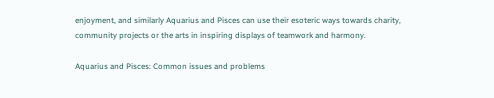enjoyment, and similarly Aquarius and Pisces can use their esoteric ways towards charity, community projects or the arts in inspiring displays of teamwork and harmony.

Aquarius and Pisces: Common issues and problems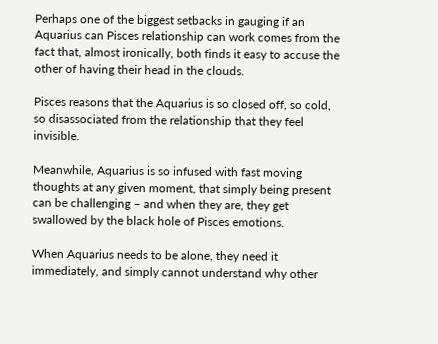Perhaps one of the biggest setbacks in gauging if an Aquarius can Pisces relationship can work comes from the fact that, almost ironically, both finds it easy to accuse the other of having their head in the clouds.

Pisces reasons that the Aquarius is so closed off, so cold, so disassociated from the relationship that they feel invisible.

Meanwhile, Aquarius is so infused with fast moving thoughts at any given moment, that simply being present can be challenging – and when they are, they get swallowed by the black hole of Pisces emotions.

When Aquarius needs to be alone, they need it immediately, and simply cannot understand why other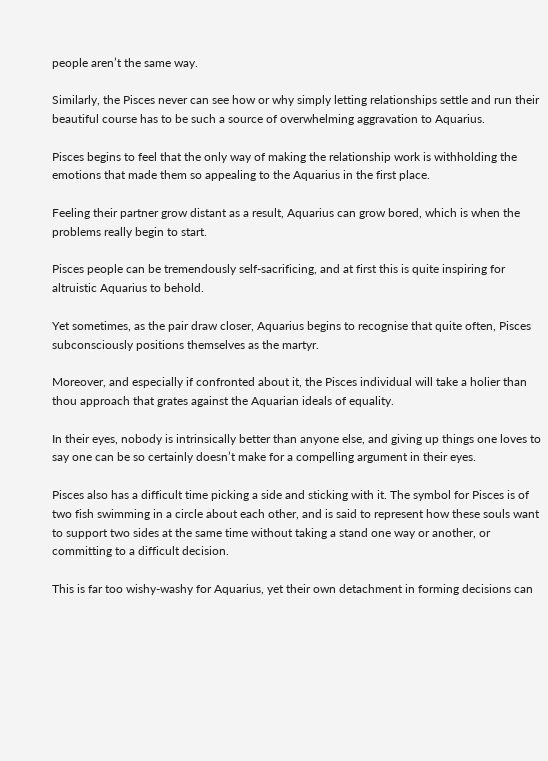people aren’t the same way.

Similarly, the Pisces never can see how or why simply letting relationships settle and run their beautiful course has to be such a source of overwhelming aggravation to Aquarius.

Pisces begins to feel that the only way of making the relationship work is withholding the emotions that made them so appealing to the Aquarius in the first place.

Feeling their partner grow distant as a result, Aquarius can grow bored, which is when the problems really begin to start.

Pisces people can be tremendously self-sacrificing, and at first this is quite inspiring for altruistic Aquarius to behold.

Yet sometimes, as the pair draw closer, Aquarius begins to recognise that quite often, Pisces subconsciously positions themselves as the martyr.

Moreover, and especially if confronted about it, the Pisces individual will take a holier than thou approach that grates against the Aquarian ideals of equality.

In their eyes, nobody is intrinsically better than anyone else, and giving up things one loves to say one can be so certainly doesn’t make for a compelling argument in their eyes.

Pisces also has a difficult time picking a side and sticking with it. The symbol for Pisces is of two fish swimming in a circle about each other, and is said to represent how these souls want to support two sides at the same time without taking a stand one way or another, or committing to a difficult decision.

This is far too wishy-washy for Aquarius, yet their own detachment in forming decisions can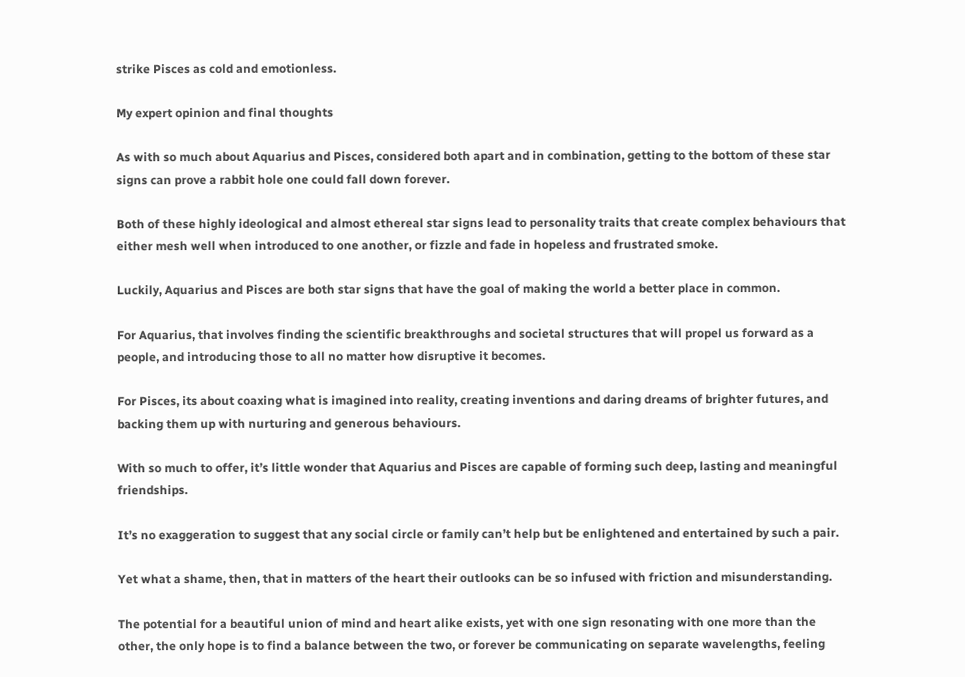strike Pisces as cold and emotionless.

My expert opinion and final thoughts

As with so much about Aquarius and Pisces, considered both apart and in combination, getting to the bottom of these star signs can prove a rabbit hole one could fall down forever.

Both of these highly ideological and almost ethereal star signs lead to personality traits that create complex behaviours that either mesh well when introduced to one another, or fizzle and fade in hopeless and frustrated smoke.

Luckily, Aquarius and Pisces are both star signs that have the goal of making the world a better place in common.

For Aquarius, that involves finding the scientific breakthroughs and societal structures that will propel us forward as a people, and introducing those to all no matter how disruptive it becomes.

For Pisces, its about coaxing what is imagined into reality, creating inventions and daring dreams of brighter futures, and backing them up with nurturing and generous behaviours.

With so much to offer, it’s little wonder that Aquarius and Pisces are capable of forming such deep, lasting and meaningful friendships.

It’s no exaggeration to suggest that any social circle or family can’t help but be enlightened and entertained by such a pair.

Yet what a shame, then, that in matters of the heart their outlooks can be so infused with friction and misunderstanding.

The potential for a beautiful union of mind and heart alike exists, yet with one sign resonating with one more than the other, the only hope is to find a balance between the two, or forever be communicating on separate wavelengths, feeling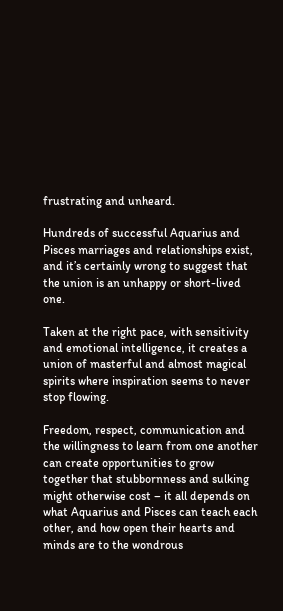frustrating and unheard.

Hundreds of successful Aquarius and Pisces marriages and relationships exist, and it’s certainly wrong to suggest that the union is an unhappy or short-lived one.

Taken at the right pace, with sensitivity and emotional intelligence, it creates a union of masterful and almost magical spirits where inspiration seems to never stop flowing.

Freedom, respect, communication and the willingness to learn from one another can create opportunities to grow together that stubbornness and sulking might otherwise cost – it all depends on what Aquarius and Pisces can teach each other, and how open their hearts and minds are to the wondrous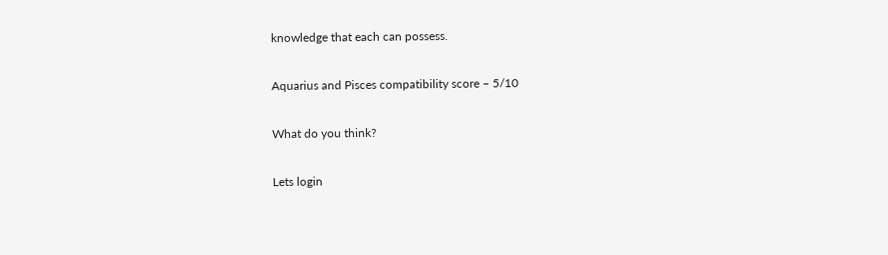knowledge that each can possess.

Aquarius and Pisces compatibility score – 5/10

What do you think?

Lets login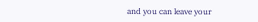and you can leave your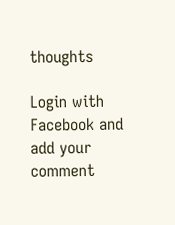thoughts

Login with Facebook and add your comment